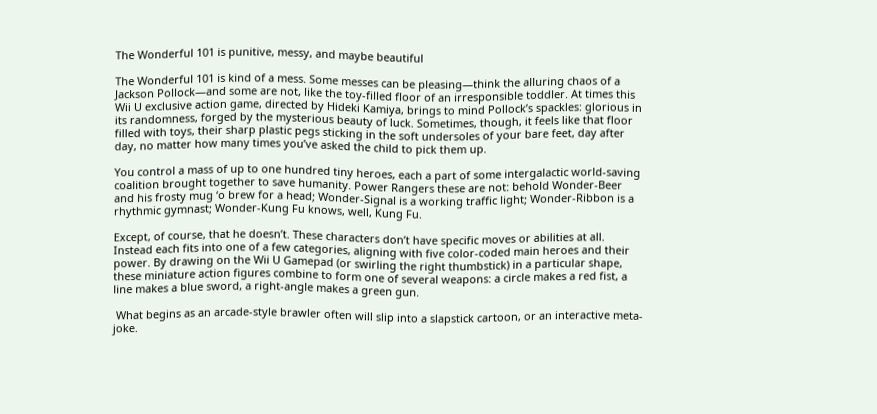The Wonderful 101 is punitive, messy, and maybe beautiful

The Wonderful 101 is kind of a mess. Some messes can be pleasing—think the alluring chaos of a Jackson Pollock—and some are not, like the toy-filled floor of an irresponsible toddler. At times this Wii U exclusive action game, directed by Hideki Kamiya, brings to mind Pollock’s spackles: glorious in its randomness, forged by the mysterious beauty of luck. Sometimes, though, it feels like that floor filled with toys, their sharp plastic pegs sticking in the soft undersoles of your bare feet, day after day, no matter how many times you’ve asked the child to pick them up.

You control a mass of up to one hundred tiny heroes, each a part of some intergalactic world-saving coalition brought together to save humanity. Power Rangers these are not: behold Wonder-Beer and his frosty mug ‘o brew for a head; Wonder-Signal is a working traffic light; Wonder-Ribbon is a rhythmic gymnast; Wonder-Kung Fu knows, well, Kung Fu.

Except, of course, that he doesn’t. These characters don’t have specific moves or abilities at all. Instead each fits into one of a few categories, aligning with five color-coded main heroes and their power. By drawing on the Wii U Gamepad (or swirling the right thumbstick) in a particular shape, these miniature action figures combine to form one of several weapons: a circle makes a red fist, a line makes a blue sword, a right-angle makes a green gun.

 What begins as an arcade-style brawler often will slip into a slapstick cartoon, or an interactive meta-joke.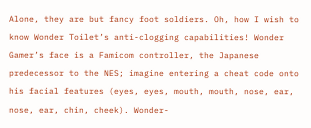Alone, they are but fancy foot soldiers. Oh, how I wish to know Wonder Toilet’s anti-clogging capabilities! Wonder Gamer’s face is a Famicom controller, the Japanese predecessor to the NES; imagine entering a cheat code onto his facial features (eyes, eyes, mouth, mouth, nose, ear, nose, ear, chin, cheek). Wonder-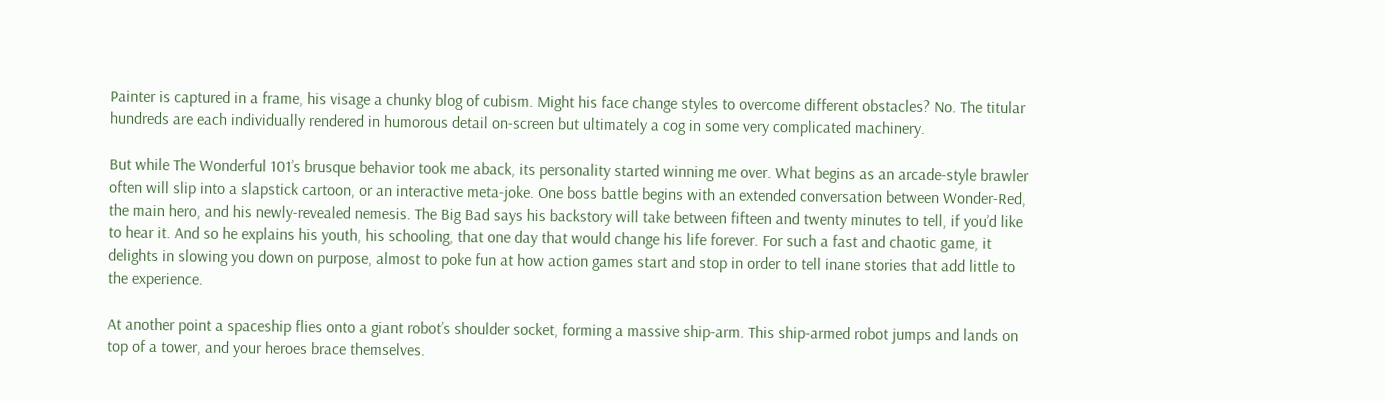Painter is captured in a frame, his visage a chunky blog of cubism. Might his face change styles to overcome different obstacles? No. The titular hundreds are each individually rendered in humorous detail on-screen but ultimately a cog in some very complicated machinery.

But while The Wonderful 101’s brusque behavior took me aback, its personality started winning me over. What begins as an arcade-style brawler often will slip into a slapstick cartoon, or an interactive meta-joke. One boss battle begins with an extended conversation between Wonder-Red, the main hero, and his newly-revealed nemesis. The Big Bad says his backstory will take between fifteen and twenty minutes to tell, if you’d like to hear it. And so he explains his youth, his schooling, that one day that would change his life forever. For such a fast and chaotic game, it delights in slowing you down on purpose, almost to poke fun at how action games start and stop in order to tell inane stories that add little to the experience.

At another point a spaceship flies onto a giant robot’s shoulder socket, forming a massive ship-arm. This ship-armed robot jumps and lands on top of a tower, and your heroes brace themselves.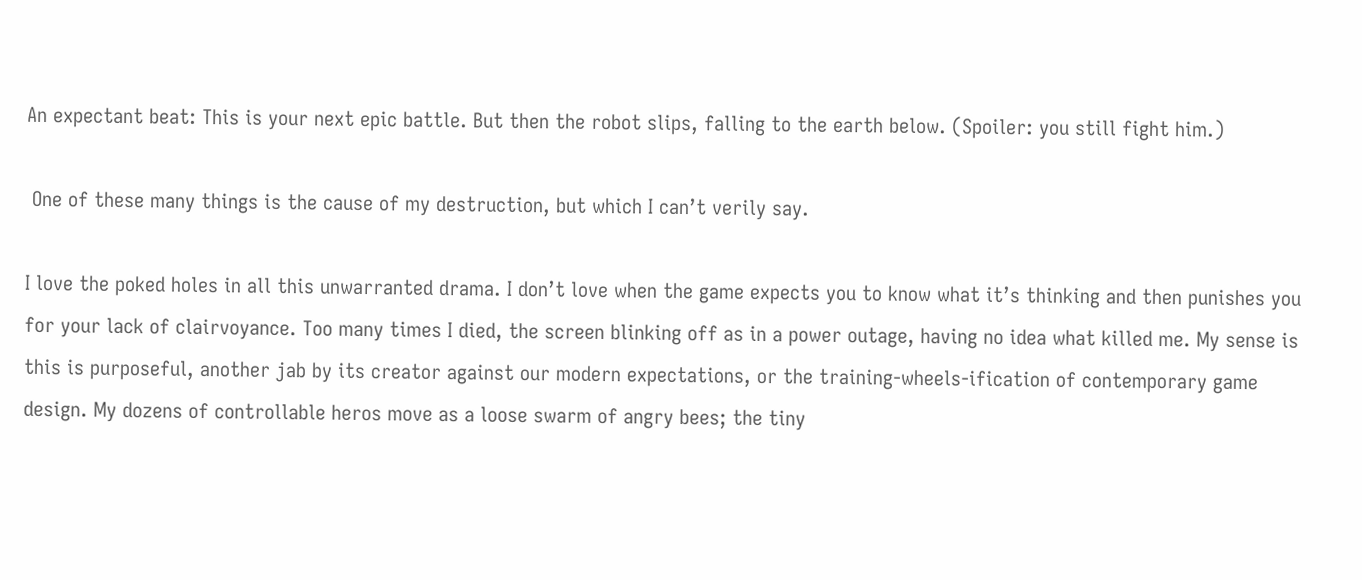An expectant beat: This is your next epic battle. But then the robot slips, falling to the earth below. (Spoiler: you still fight him.)

 One of these many things is the cause of my destruction, but which I can’t verily say.

I love the poked holes in all this unwarranted drama. I don’t love when the game expects you to know what it’s thinking and then punishes you for your lack of clairvoyance. Too many times I died, the screen blinking off as in a power outage, having no idea what killed me. My sense is this is purposeful, another jab by its creator against our modern expectations, or the training-wheels-ification of contemporary game design. My dozens of controllable heros move as a loose swarm of angry bees; the tiny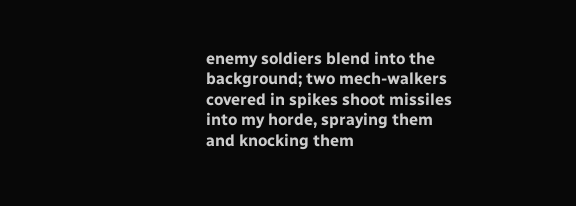enemy soldiers blend into the background; two mech-walkers covered in spikes shoot missiles into my horde, spraying them and knocking them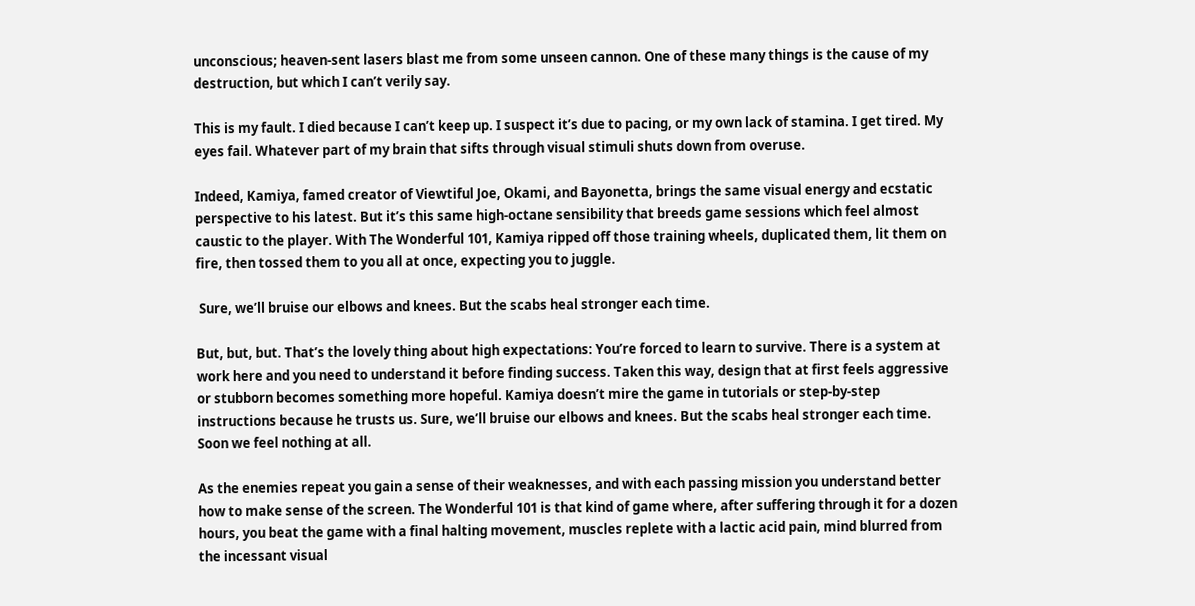unconscious; heaven-sent lasers blast me from some unseen cannon. One of these many things is the cause of my destruction, but which I can’t verily say.

This is my fault. I died because I can’t keep up. I suspect it’s due to pacing, or my own lack of stamina. I get tired. My eyes fail. Whatever part of my brain that sifts through visual stimuli shuts down from overuse.

Indeed, Kamiya, famed creator of Viewtiful Joe, Okami, and Bayonetta, brings the same visual energy and ecstatic perspective to his latest. But it’s this same high-octane sensibility that breeds game sessions which feel almost caustic to the player. With The Wonderful 101, Kamiya ripped off those training wheels, duplicated them, lit them on fire, then tossed them to you all at once, expecting you to juggle.

 Sure, we’ll bruise our elbows and knees. But the scabs heal stronger each time.

But, but, but. That’s the lovely thing about high expectations: You’re forced to learn to survive. There is a system at work here and you need to understand it before finding success. Taken this way, design that at first feels aggressive or stubborn becomes something more hopeful. Kamiya doesn’t mire the game in tutorials or step-by-step instructions because he trusts us. Sure, we’ll bruise our elbows and knees. But the scabs heal stronger each time. Soon we feel nothing at all.

As the enemies repeat you gain a sense of their weaknesses, and with each passing mission you understand better how to make sense of the screen. The Wonderful 101 is that kind of game where, after suffering through it for a dozen hours, you beat the game with a final halting movement, muscles replete with a lactic acid pain, mind blurred from the incessant visual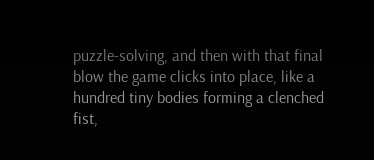puzzle-solving, and then with that final blow the game clicks into place, like a hundred tiny bodies forming a clenched fist,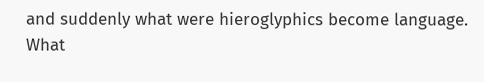and suddenly what were hieroglyphics become language. What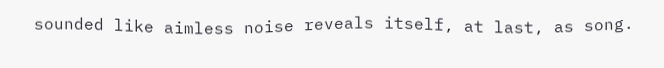sounded like aimless noise reveals itself, at last, as song.